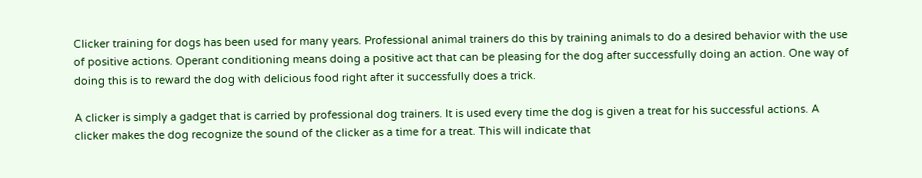Clicker training for dogs has been used for many years. Professional animal trainers do this by training animals to do a desired behavior with the use of positive actions. Operant conditioning means doing a positive act that can be pleasing for the dog after successfully doing an action. One way of doing this is to reward the dog with delicious food right after it successfully does a trick.

A clicker is simply a gadget that is carried by professional dog trainers. It is used every time the dog is given a treat for his successful actions. A clicker makes the dog recognize the sound of the clicker as a time for a treat. This will indicate that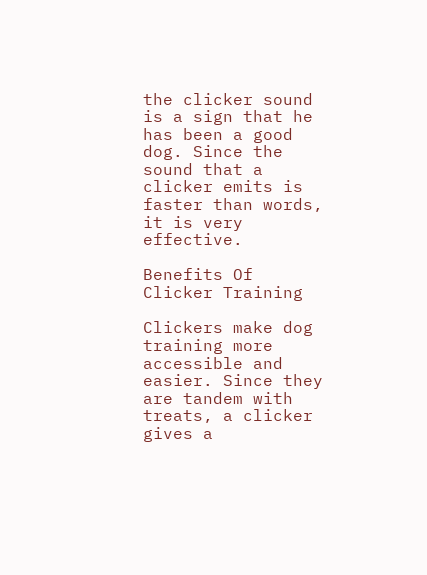the clicker sound is a sign that he has been a good dog. Since the sound that a clicker emits is faster than words, it is very effective.

Benefits Of Clicker Training

Clickers make dog training more accessible and easier. Since they are tandem with treats, a clicker gives a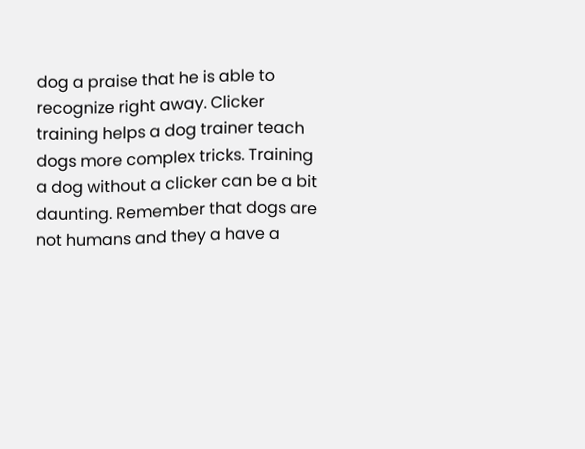dog a praise that he is able to recognize right away. Clicker training helps a dog trainer teach dogs more complex tricks. Training a dog without a clicker can be a bit daunting. Remember that dogs are not humans and they a have a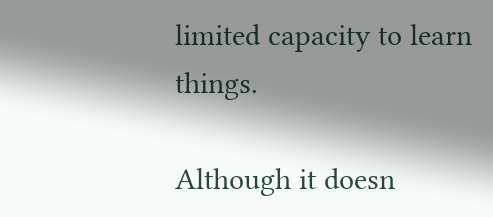limited capacity to learn things.

Although it doesn